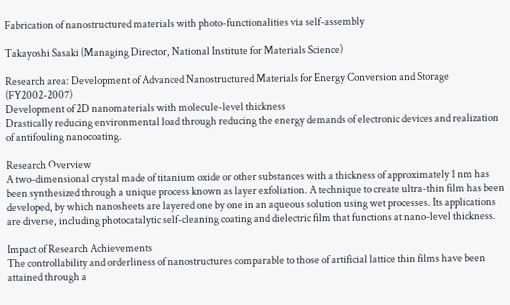Fabrication of nanostructured materials with photo-functionalities via self-assembly

Takayoshi Sasaki (Managing Director, National Institute for Materials Science)

Research area: Development of Advanced Nanostructured Materials for Energy Conversion and Storage (FY2002-2007)
Development of 2D nanomaterials with molecule-level thickness
Drastically reducing environmental load through reducing the energy demands of electronic devices and realization of antifouling nanocoating.

Research Overview
A two-dimensional crystal made of titanium oxide or other substances with a thickness of approximately 1 nm has been synthesized through a unique process known as layer exfoliation. A technique to create ultra-thin film has been developed, by which nanosheets are layered one by one in an aqueous solution using wet processes. Its applications are diverse, including photocatalytic self-cleaning coating and dielectric film that functions at nano-level thickness.

Impact of Research Achievements
The controllability and orderliness of nanostructures comparable to those of artificial lattice thin films have been attained through a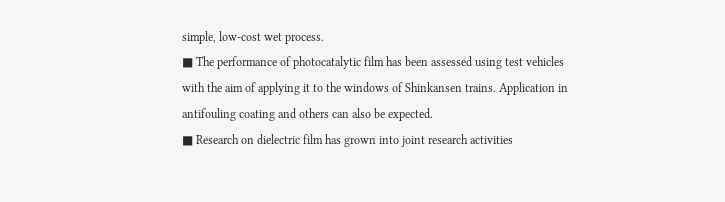simple, low-cost wet process.
■ The performance of photocatalytic film has been assessed using test vehicles with the aim of applying it to the windows of Shinkansen trains. Application in antifouling coating and others can also be expected.
■ Research on dielectric film has grown into joint research activities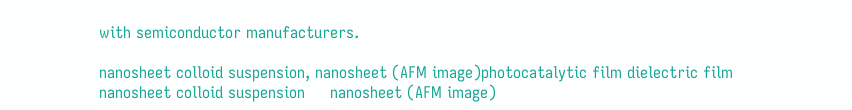with semiconductor manufacturers.

nanosheet colloid suspension, nanosheet (AFM image)photocatalytic film dielectric film
nanosheet colloid suspension     nanosheet (AFM image)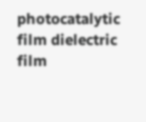photocatalytic film dielectric film